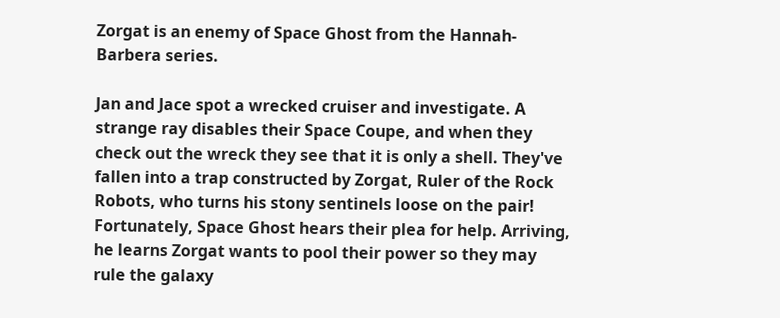Zorgat is an enemy of Space Ghost from the Hannah-Barbera series.

Jan and Jace spot a wrecked cruiser and investigate. A strange ray disables their Space Coupe, and when they check out the wreck they see that it is only a shell. They've fallen into a trap constructed by Zorgat, Ruler of the Rock Robots, who turns his stony sentinels loose on the pair! Fortunately, Space Ghost hears their plea for help. Arriving, he learns Zorgat wants to pool their power so they may rule the galaxy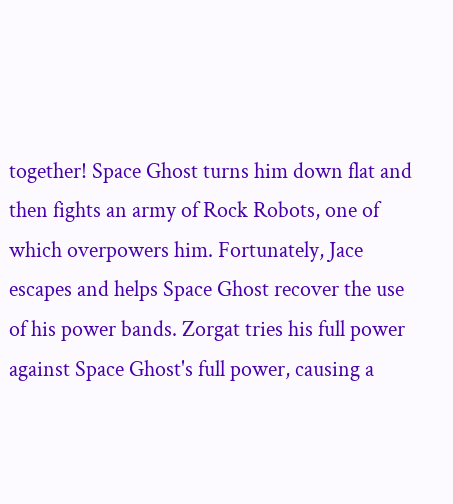together! Space Ghost turns him down flat and then fights an army of Rock Robots, one of which overpowers him. Fortunately, Jace escapes and helps Space Ghost recover the use of his power bands. Zorgat tries his full power against Space Ghost's full power, causing a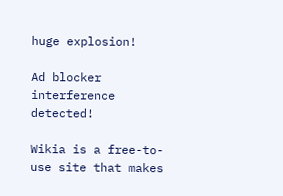huge explosion!

Ad blocker interference detected!

Wikia is a free-to-use site that makes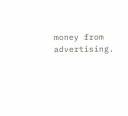money from advertising.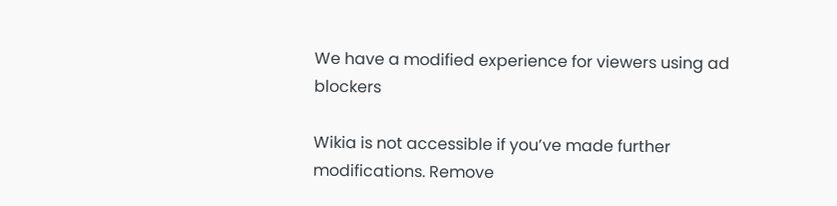We have a modified experience for viewers using ad blockers

Wikia is not accessible if you’ve made further modifications. Remove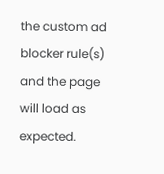the custom ad blocker rule(s) and the page will load as expected.